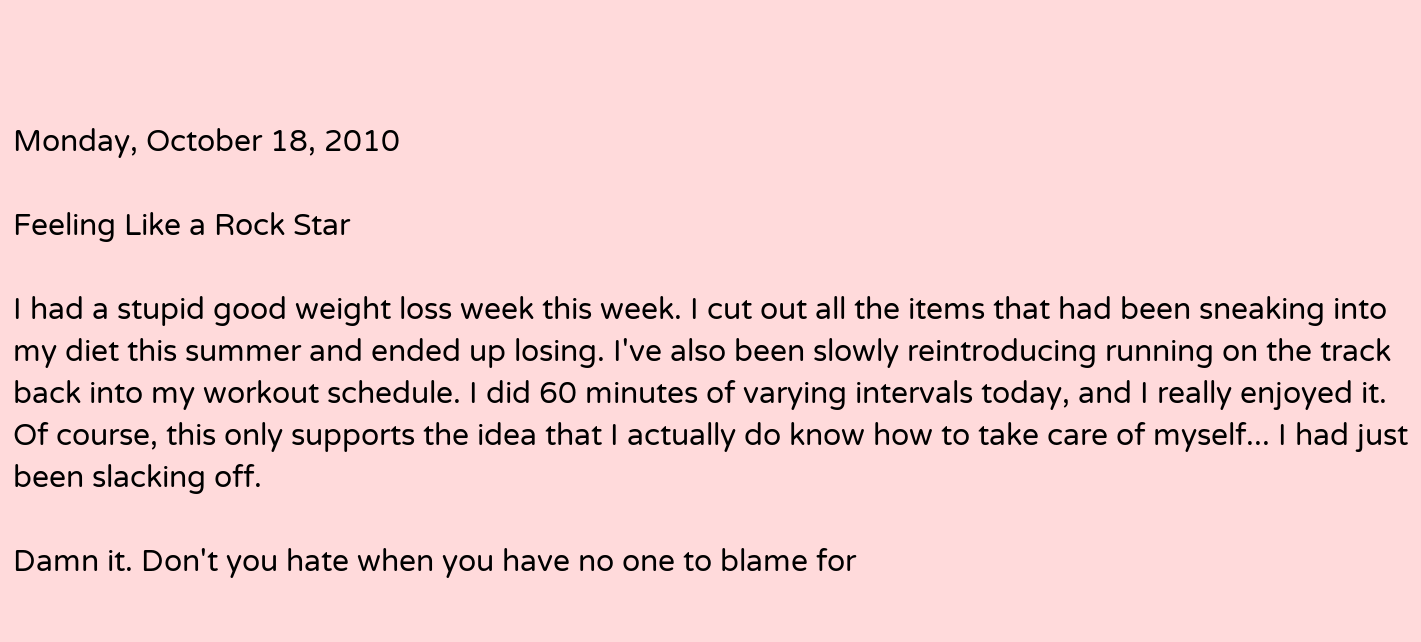Monday, October 18, 2010

Feeling Like a Rock Star

I had a stupid good weight loss week this week. I cut out all the items that had been sneaking into my diet this summer and ended up losing. I've also been slowly reintroducing running on the track back into my workout schedule. I did 60 minutes of varying intervals today, and I really enjoyed it. Of course, this only supports the idea that I actually do know how to take care of myself... I had just been slacking off.

Damn it. Don't you hate when you have no one to blame for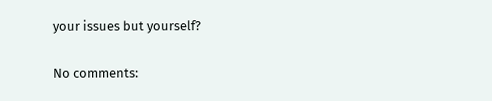your issues but yourself?

No comments: